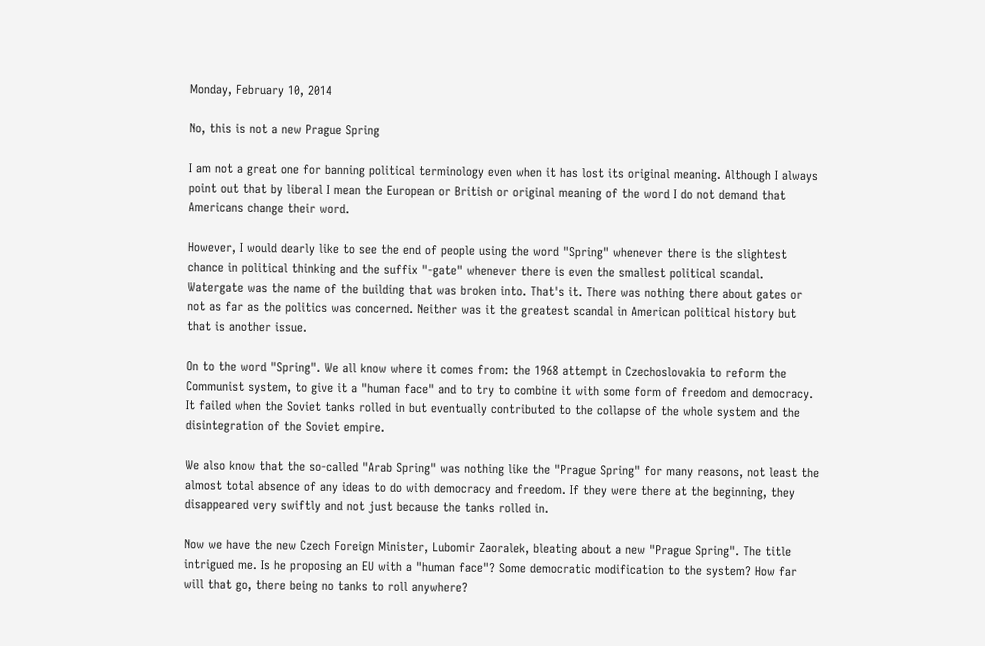Monday, February 10, 2014

No, this is not a new Prague Spring

I am not a great one for banning political terminology even when it has lost its original meaning. Although I always point out that by liberal I mean the European or British or original meaning of the word I do not demand that Americans change their word.

However, I would dearly like to see the end of people using the word "Spring" whenever there is the slightest chance in political thinking and the suffix "-gate" whenever there is even the smallest political scandal. Watergate was the name of the building that was broken into. That's it. There was nothing there about gates or not as far as the politics was concerned. Neither was it the greatest scandal in American political history but that is another issue.

On to the word "Spring". We all know where it comes from: the 1968 attempt in Czechoslovakia to reform the Communist system, to give it a "human face" and to try to combine it with some form of freedom and democracy. It failed when the Soviet tanks rolled in but eventually contributed to the collapse of the whole system and the disintegration of the Soviet empire.

We also know that the so-called "Arab Spring" was nothing like the "Prague Spring" for many reasons, not least the almost total absence of any ideas to do with democracy and freedom. If they were there at the beginning, they disappeared very swiftly and not just because the tanks rolled in.

Now we have the new Czech Foreign Minister, Lubomir Zaoralek, bleating about a new "Prague Spring". The title intrigued me. Is he proposing an EU with a "human face"? Some democratic modification to the system? How far will that go, there being no tanks to roll anywhere?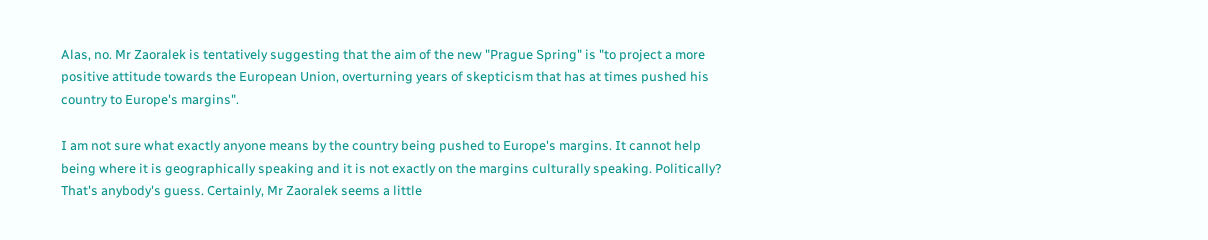Alas, no. Mr Zaoralek is tentatively suggesting that the aim of the new "Prague Spring" is "to project a more positive attitude towards the European Union, overturning years of skepticism that has at times pushed his country to Europe's margins".

I am not sure what exactly anyone means by the country being pushed to Europe's margins. It cannot help being where it is geographically speaking and it is not exactly on the margins culturally speaking. Politically? That's anybody's guess. Certainly, Mr Zaoralek seems a little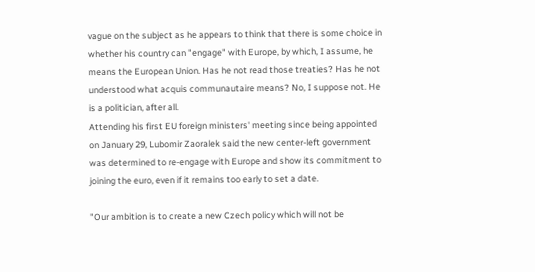vague on the subject as he appears to think that there is some choice in whether his country can "engage" with Europe, by which, I assume, he means the European Union. Has he not read those treaties? Has he not understood what acquis communautaire means? No, I suppose not. He is a politician, after all.
Attending his first EU foreign ministers' meeting since being appointed on January 29, Lubomir Zaoralek said the new center-left government was determined to re-engage with Europe and show its commitment to joining the euro, even if it remains too early to set a date.

"Our ambition is to create a new Czech policy which will not be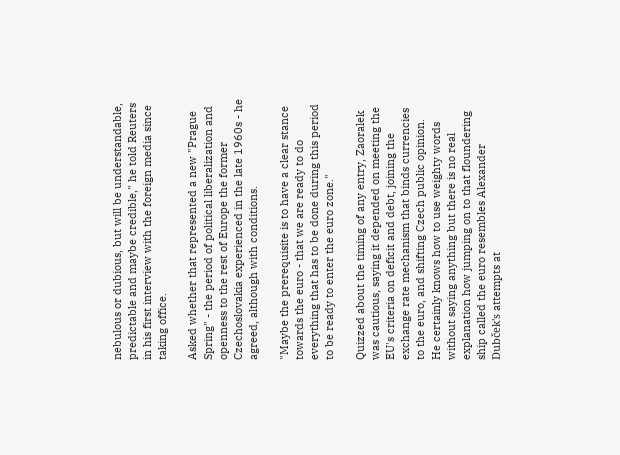nebulous or dubious, but will be understandable, predictable and maybe credible," he told Reuters in his first interview with the foreign media since taking office.

Asked whether that represented a new "Prague Spring" - the period of political liberalization and openness to the rest of Europe the former Czechoslovakia experienced in the late 1960s - he agreed, although with conditions.

"Maybe the prerequisite is to have a clear stance towards the euro - that we are ready to do everything that has to be done during this period to be ready to enter the euro zone."

Quizzed about the timing of any entry, Zaoralek was cautious, saying it depended on meeting the EU's criteria on deficit and debt, joining the exchange rate mechanism that binds currencies to the euro, and shifting Czech public opinion.
He certainly knows how to use weighty words without saying anything but there is no real explanation how jumping on to that floundering ship called the euro resembles Alexander Dubček's attempts at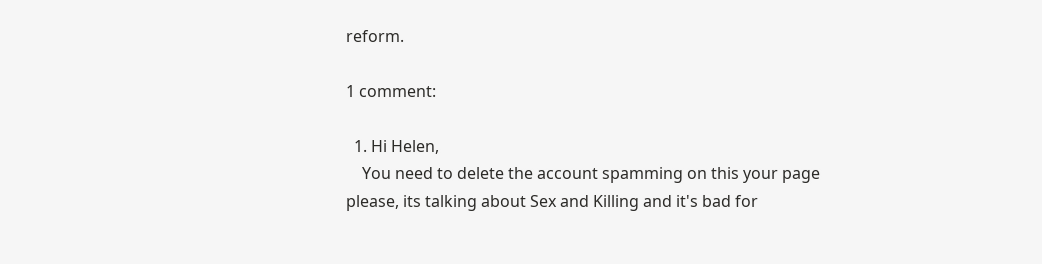reform.

1 comment:

  1. Hi Helen,
    You need to delete the account spamming on this your page please, its talking about Sex and Killing and it's bad for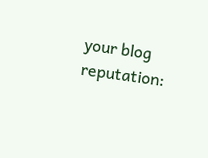your blog reputation: